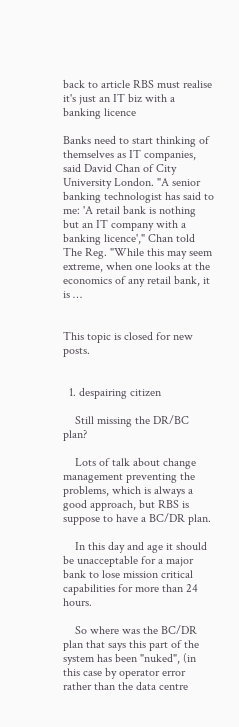back to article RBS must realise it's just an IT biz with a banking licence

Banks need to start thinking of themselves as IT companies, said David Chan of City University London. "A senior banking technologist has said to me: 'A retail bank is nothing but an IT company with a banking licence'," Chan told The Reg. "While this may seem extreme, when one looks at the economics of any retail bank, it is …


This topic is closed for new posts.


  1. despairing citizen

    Still missing the DR/BC plan?

    Lots of talk about change management preventing the problems, which is always a good approach, but RBS is suppose to have a BC/DR plan.

    In this day and age it should be unacceptable for a major bank to lose mission critical capabilities for more than 24 hours.

    So where was the BC/DR plan that says this part of the system has been "nuked", (in this case by operator error rather than the data centre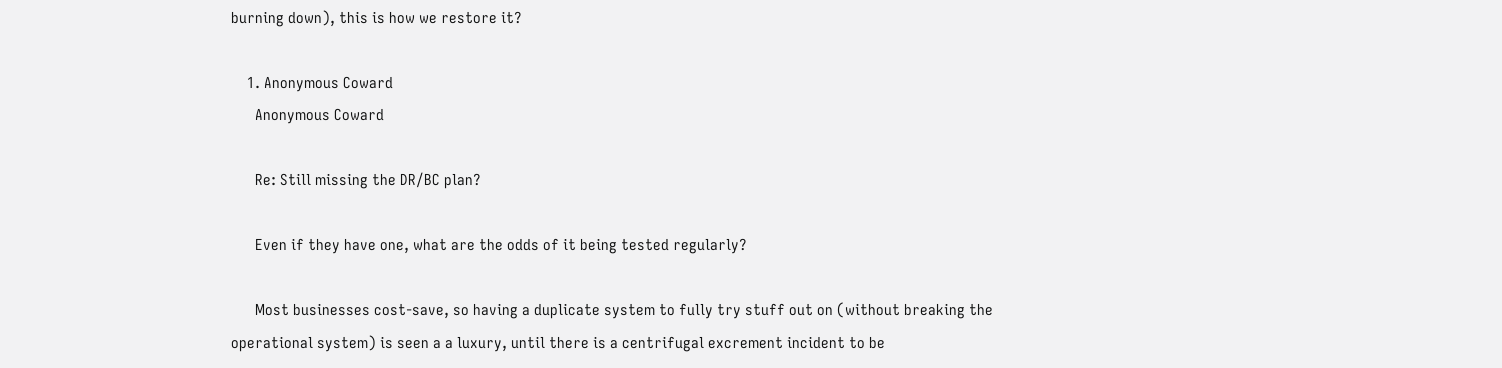burning down), this is how we restore it?

    1. Anonymous Coward
      Anonymous Coward

      Re: Still missing the DR/BC plan?

      Even if they have one, what are the odds of it being tested regularly?

      Most businesses cost-save, so having a duplicate system to fully try stuff out on (without breaking the operational system) is seen a a luxury, until there is a centrifugal excrement incident to be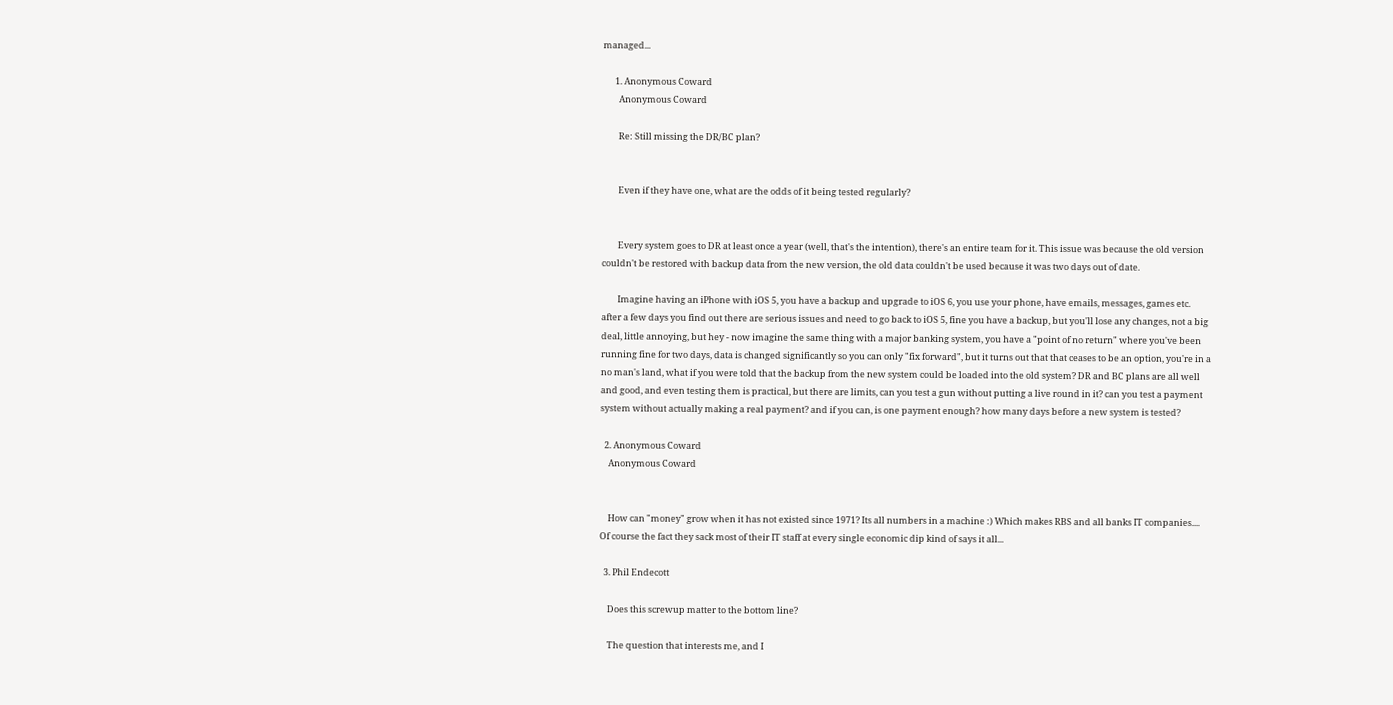managed...

      1. Anonymous Coward
        Anonymous Coward

        Re: Still missing the DR/BC plan?


        Even if they have one, what are the odds of it being tested regularly?


        Every system goes to DR at least once a year (well, that's the intention), there's an entire team for it. This issue was because the old version couldn't be restored with backup data from the new version, the old data couldn't be used because it was two days out of date.

        Imagine having an iPhone with iOS 5, you have a backup and upgrade to iOS 6, you use your phone, have emails, messages, games etc. after a few days you find out there are serious issues and need to go back to iOS 5, fine you have a backup, but you'll lose any changes, not a big deal, little annoying, but hey - now imagine the same thing with a major banking system, you have a "point of no return" where you've been running fine for two days, data is changed significantly so you can only "fix forward", but it turns out that that ceases to be an option, you're in a no man's land, what if you were told that the backup from the new system could be loaded into the old system? DR and BC plans are all well and good, and even testing them is practical, but there are limits, can you test a gun without putting a live round in it? can you test a payment system without actually making a real payment? and if you can, is one payment enough? how many days before a new system is tested?

  2. Anonymous Coward
    Anonymous Coward


    How can "money" grow when it has not existed since 1971? Its all numbers in a machine :) Which makes RBS and all banks IT companies.... Of course the fact they sack most of their IT staff at every single economic dip kind of says it all...

  3. Phil Endecott

    Does this screwup matter to the bottom line?

    The question that interests me, and I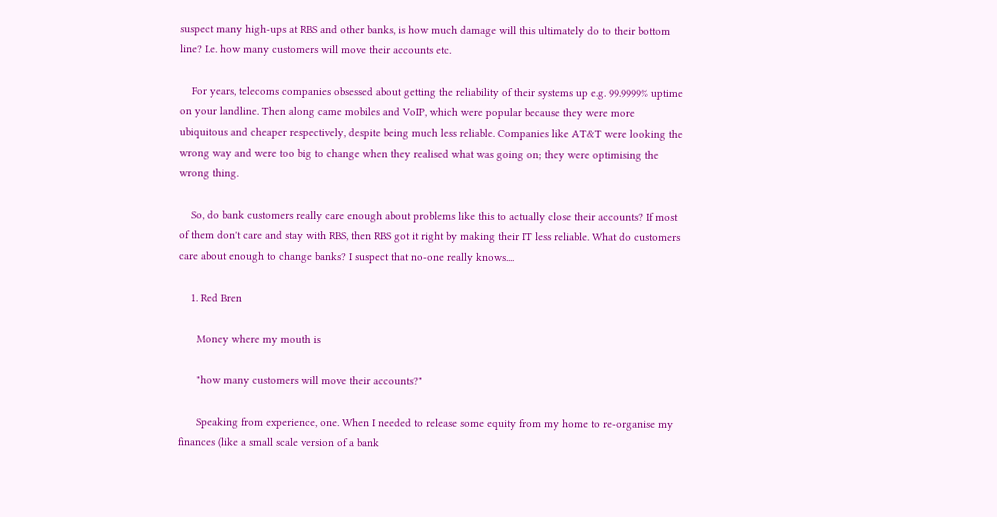suspect many high-ups at RBS and other banks, is how much damage will this ultimately do to their bottom line? I.e. how many customers will move their accounts etc.

    For years, telecoms companies obsessed about getting the reliability of their systems up e.g. 99.9999% uptime on your landline. Then along came mobiles and VoIP, which were popular because they were more ubiquitous and cheaper respectively, despite being much less reliable. Companies like AT&T were looking the wrong way and were too big to change when they realised what was going on; they were optimising the wrong thing.

    So, do bank customers really care enough about problems like this to actually close their accounts? If most of them don't care and stay with RBS, then RBS got it right by making their IT less reliable. What do customers care about enough to change banks? I suspect that no-one really knows....

    1. Red Bren

      Money where my mouth is

      "how many customers will move their accounts?"

      Speaking from experience, one. When I needed to release some equity from my home to re-organise my finances (like a small scale version of a bank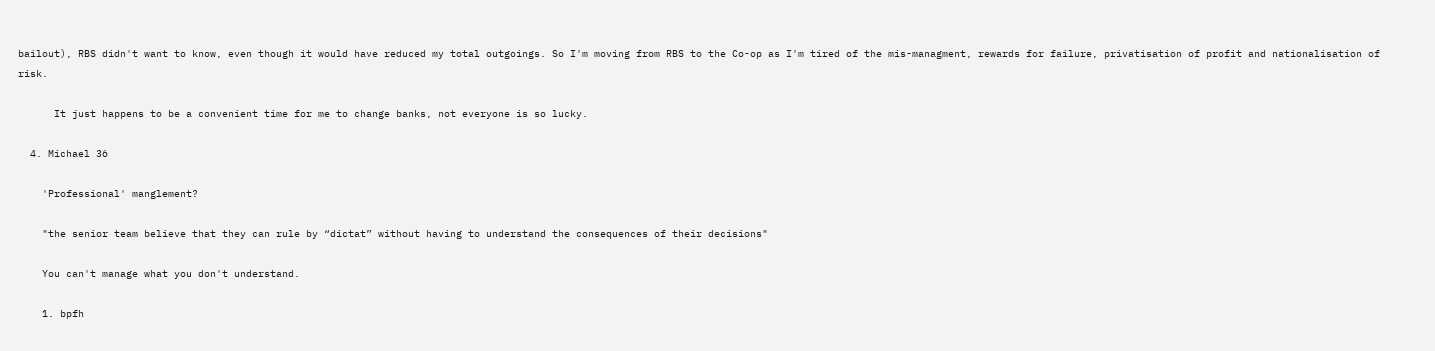bailout), RBS didn't want to know, even though it would have reduced my total outgoings. So I'm moving from RBS to the Co-op as I'm tired of the mis-managment, rewards for failure, privatisation of profit and nationalisation of risk.

      It just happens to be a convenient time for me to change banks, not everyone is so lucky.

  4. Michael 36

    'Professional' manglement?

    "the senior team believe that they can rule by “dictat” without having to understand the consequences of their decisions"

    You can't manage what you don't understand.

    1. bpfh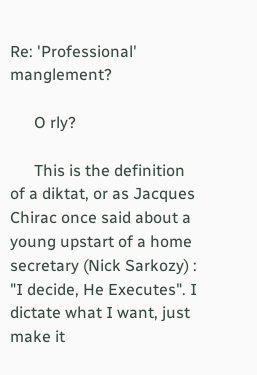Re: 'Professional' manglement?

      O rly?

      This is the definition of a diktat, or as Jacques Chirac once said about a young upstart of a home secretary (Nick Sarkozy) : "I decide, He Executes". I dictate what I want, just make it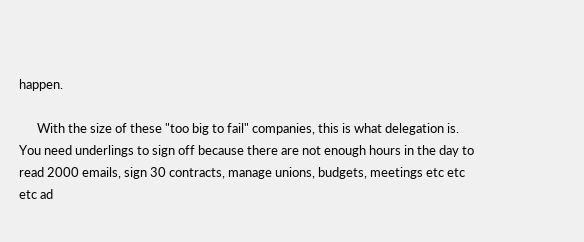happen.

      With the size of these "too big to fail" companies, this is what delegation is. You need underlings to sign off because there are not enough hours in the day to read 2000 emails, sign 30 contracts, manage unions, budgets, meetings etc etc etc ad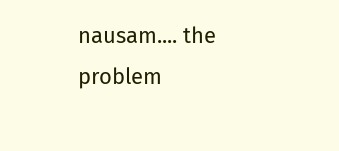nausam.... the problem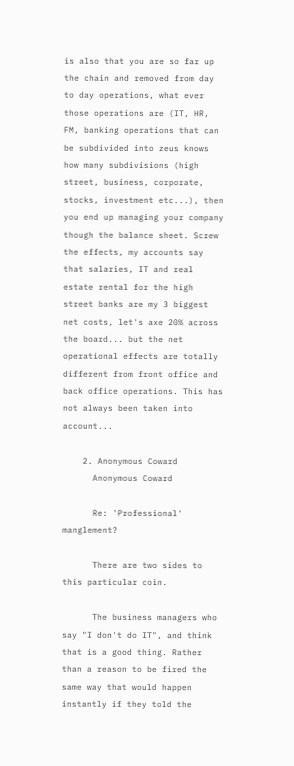is also that you are so far up the chain and removed from day to day operations, what ever those operations are (IT, HR, FM, banking operations that can be subdivided into zeus knows how many subdivisions (high street, business, corporate, stocks, investment etc...), then you end up managing your company though the balance sheet. Screw the effects, my accounts say that salaries, IT and real estate rental for the high street banks are my 3 biggest net costs, let's axe 20% across the board... but the net operational effects are totally different from front office and back office operations. This has not always been taken into account...

    2. Anonymous Coward
      Anonymous Coward

      Re: 'Professional' manglement?

      There are two sides to this particular coin.

      The business managers who say "I don't do IT", and think that is a good thing. Rather than a reason to be fired the same way that would happen instantly if they told the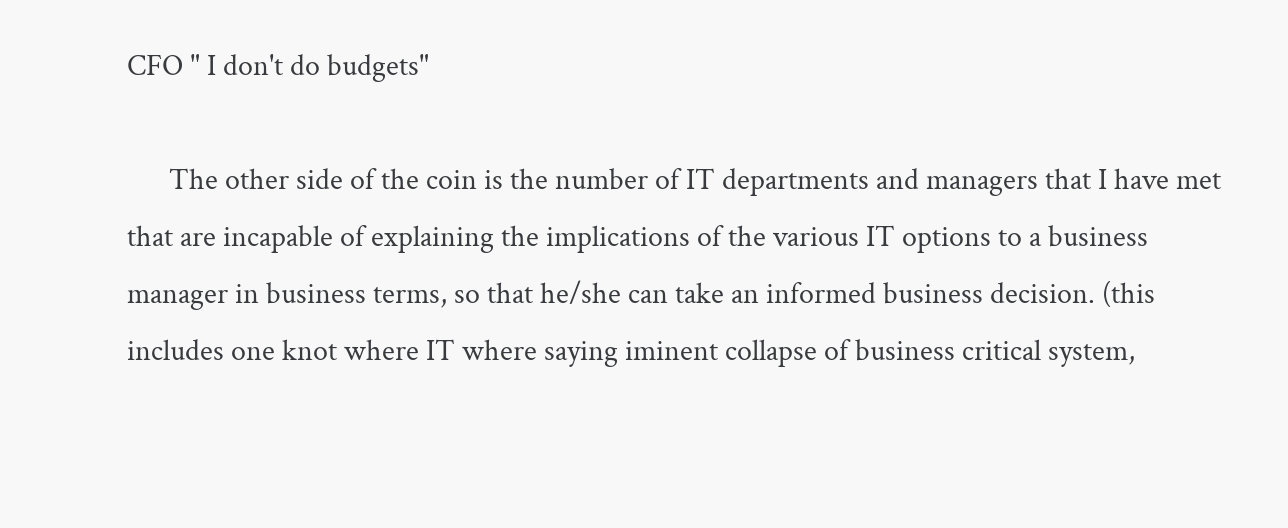CFO " I don't do budgets"

      The other side of the coin is the number of IT departments and managers that I have met that are incapable of explaining the implications of the various IT options to a business manager in business terms, so that he/she can take an informed business decision. (this includes one knot where IT where saying iminent collapse of business critical system,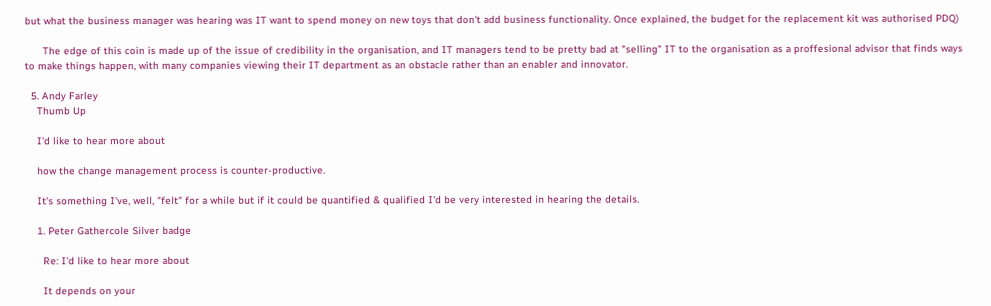but what the business manager was hearing was IT want to spend money on new toys that don't add business functionality. Once explained, the budget for the replacement kit was authorised PDQ)

      The edge of this coin is made up of the issue of credibility in the organisation, and IT managers tend to be pretty bad at "selling" IT to the organisation as a proffesional advisor that finds ways to make things happen, with many companies viewing their IT department as an obstacle rather than an enabler and innovator.

  5. Andy Farley
    Thumb Up

    I'd like to hear more about

    how the change management process is counter-productive.

    It's something I've, well, "felt" for a while but if it could be quantified & qualified I'd be very interested in hearing the details.

    1. Peter Gathercole Silver badge

      Re: I'd like to hear more about

      It depends on your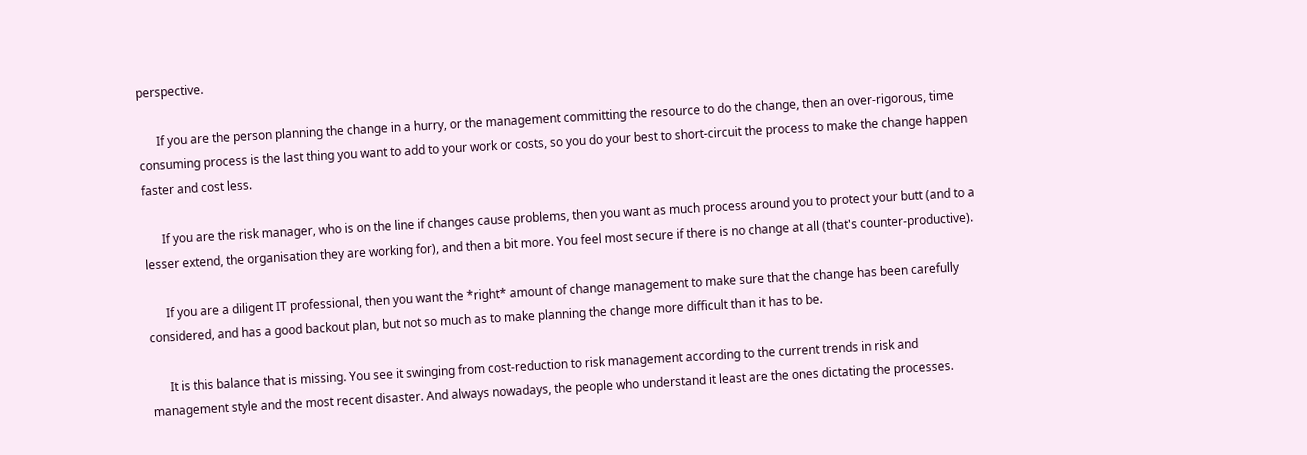perspective.

      If you are the person planning the change in a hurry, or the management committing the resource to do the change, then an over-rigorous, time consuming process is the last thing you want to add to your work or costs, so you do your best to short-circuit the process to make the change happen faster and cost less.

      If you are the risk manager, who is on the line if changes cause problems, then you want as much process around you to protect your butt (and to a lesser extend, the organisation they are working for), and then a bit more. You feel most secure if there is no change at all (that's counter-productive).

      If you are a diligent IT professional, then you want the *right* amount of change management to make sure that the change has been carefully considered, and has a good backout plan, but not so much as to make planning the change more difficult than it has to be.

      It is this balance that is missing. You see it swinging from cost-reduction to risk management according to the current trends in risk and management style and the most recent disaster. And always nowadays, the people who understand it least are the ones dictating the processes.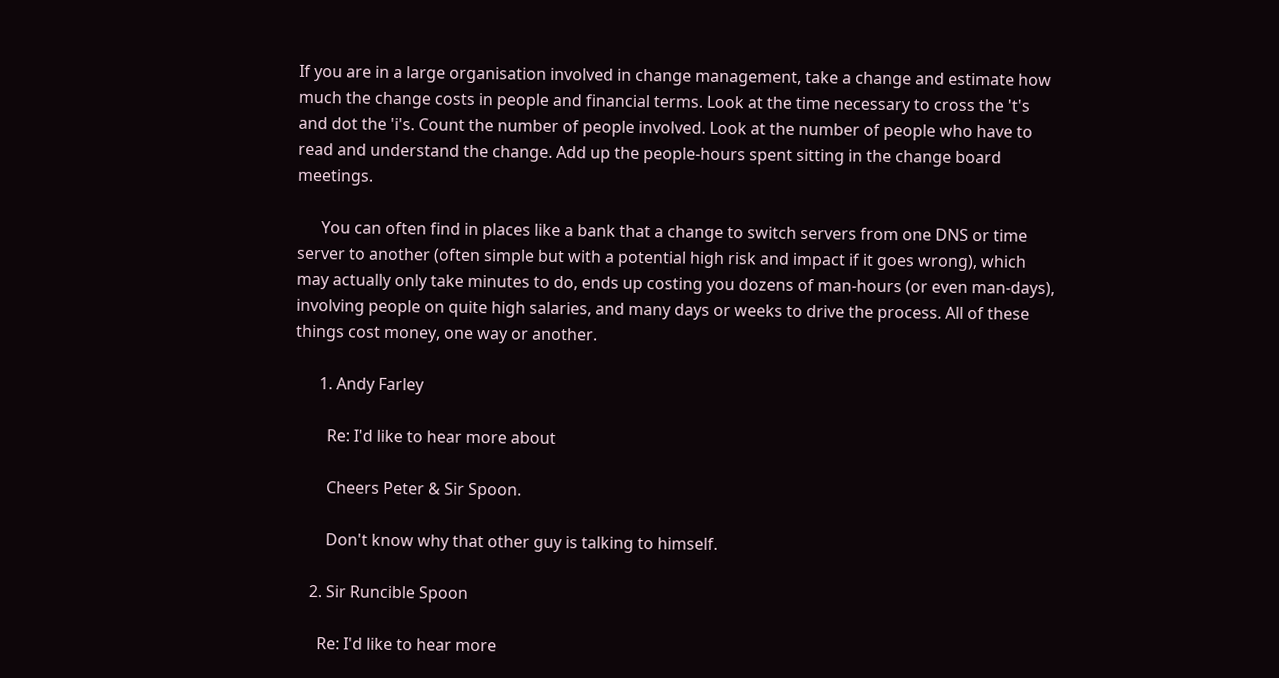If you are in a large organisation involved in change management, take a change and estimate how much the change costs in people and financial terms. Look at the time necessary to cross the 't's and dot the 'i's. Count the number of people involved. Look at the number of people who have to read and understand the change. Add up the people-hours spent sitting in the change board meetings.

      You can often find in places like a bank that a change to switch servers from one DNS or time server to another (often simple but with a potential high risk and impact if it goes wrong), which may actually only take minutes to do, ends up costing you dozens of man-hours (or even man-days), involving people on quite high salaries, and many days or weeks to drive the process. All of these things cost money, one way or another.

      1. Andy Farley

        Re: I'd like to hear more about

        Cheers Peter & Sir Spoon.

        Don't know why that other guy is talking to himself.

    2. Sir Runcible Spoon

      Re: I'd like to hear more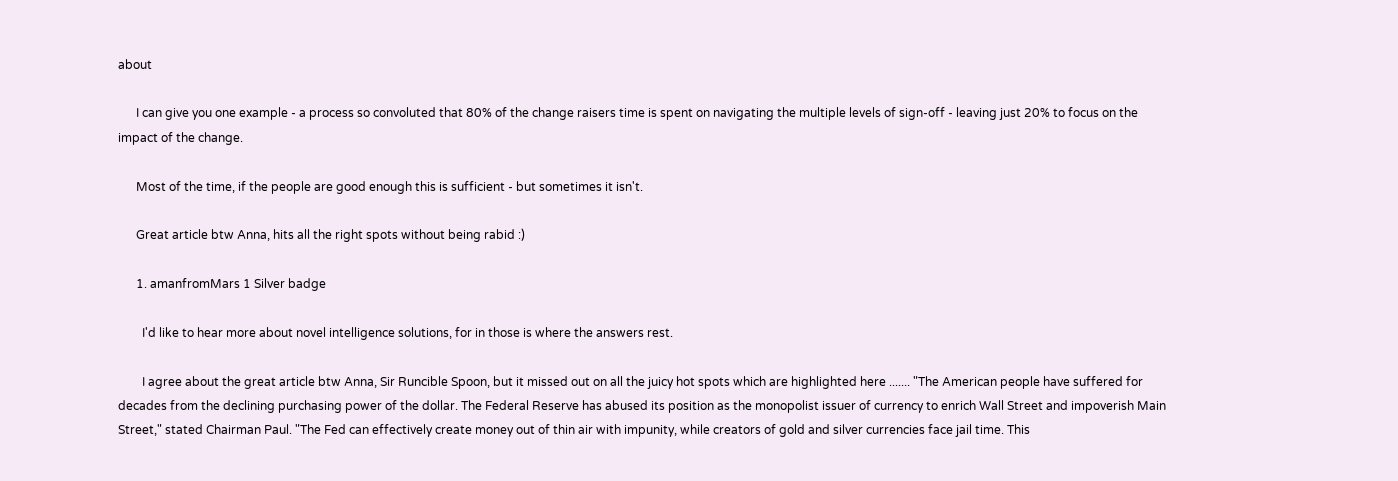about

      I can give you one example - a process so convoluted that 80% of the change raisers time is spent on navigating the multiple levels of sign-off - leaving just 20% to focus on the impact of the change.

      Most of the time, if the people are good enough this is sufficient - but sometimes it isn't.

      Great article btw Anna, hits all the right spots without being rabid :)

      1. amanfromMars 1 Silver badge

        I'd like to hear more about novel intelligence solutions, for in those is where the answers rest.

        I agree about the great article btw Anna, Sir Runcible Spoon, but it missed out on all the juicy hot spots which are highlighted here ....... "The American people have suffered for decades from the declining purchasing power of the dollar. The Federal Reserve has abused its position as the monopolist issuer of currency to enrich Wall Street and impoverish Main Street," stated Chairman Paul. "The Fed can effectively create money out of thin air with impunity, while creators of gold and silver currencies face jail time. This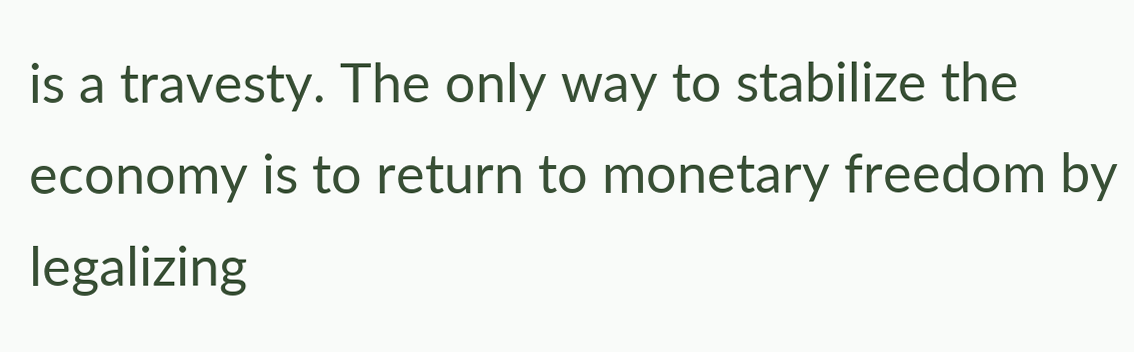is a travesty. The only way to stabilize the economy is to return to monetary freedom by legalizing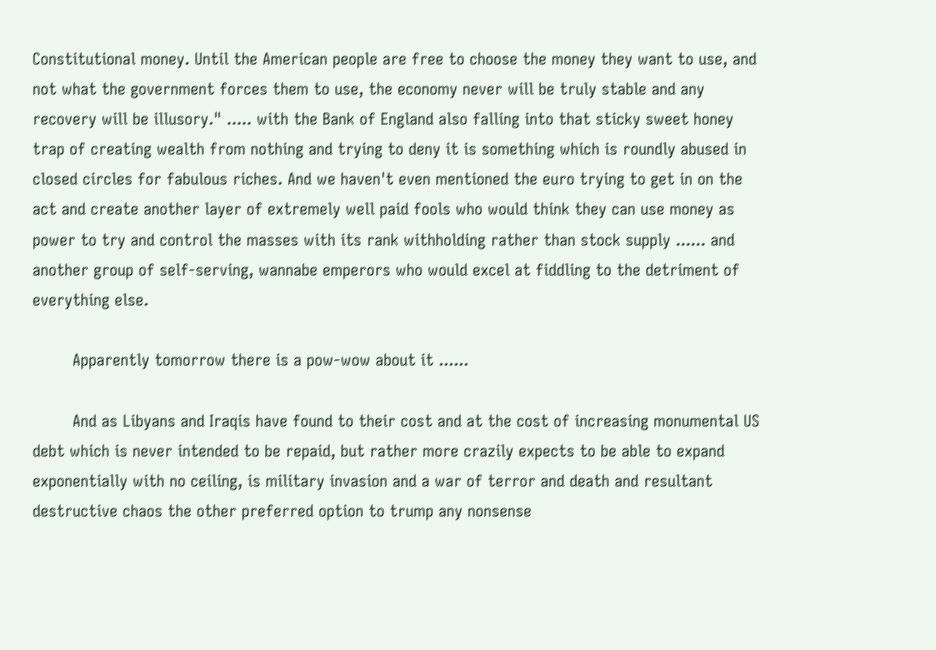Constitutional money. Until the American people are free to choose the money they want to use, and not what the government forces them to use, the economy never will be truly stable and any recovery will be illusory." ..... with the Bank of England also falling into that sticky sweet honey trap of creating wealth from nothing and trying to deny it is something which is roundly abused in closed circles for fabulous riches. And we haven't even mentioned the euro trying to get in on the act and create another layer of extremely well paid fools who would think they can use money as power to try and control the masses with its rank withholding rather than stock supply ...... and another group of self-serving, wannabe emperors who would excel at fiddling to the detriment of everything else.

        Apparently tomorrow there is a pow-wow about it ......

        And as Libyans and Iraqis have found to their cost and at the cost of increasing monumental US debt which is never intended to be repaid, but rather more crazily expects to be able to expand exponentially with no ceiling, is military invasion and a war of terror and death and resultant destructive chaos the other preferred option to trump any nonsense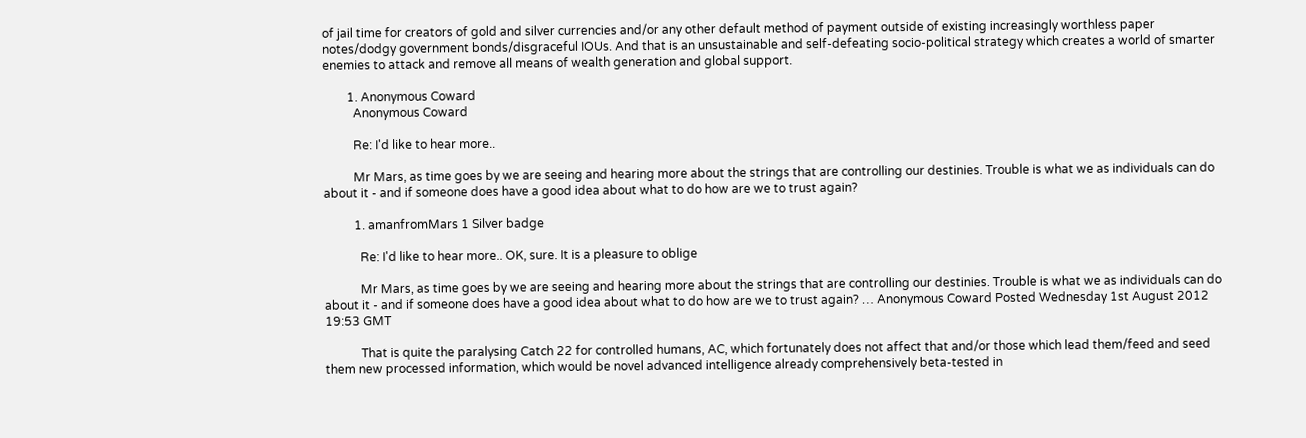of jail time for creators of gold and silver currencies and/or any other default method of payment outside of existing increasingly worthless paper notes/dodgy government bonds/disgraceful IOUs. And that is an unsustainable and self-defeating socio-political strategy which creates a world of smarter enemies to attack and remove all means of wealth generation and global support.

        1. Anonymous Coward
          Anonymous Coward

          Re: I'd like to hear more..

          Mr Mars, as time goes by we are seeing and hearing more about the strings that are controlling our destinies. Trouble is what we as individuals can do about it - and if someone does have a good idea about what to do how are we to trust again?

          1. amanfromMars 1 Silver badge

            Re: I'd like to hear more.. OK, sure. It is a pleasure to oblige

            Mr Mars, as time goes by we are seeing and hearing more about the strings that are controlling our destinies. Trouble is what we as individuals can do about it - and if someone does have a good idea about what to do how are we to trust again? … Anonymous Coward Posted Wednesday 1st August 2012 19:53 GMT

            That is quite the paralysing Catch 22 for controlled humans, AC, which fortunately does not affect that and/or those which lead them/feed and seed them new processed information, which would be novel advanced intelligence already comprehensively beta-tested in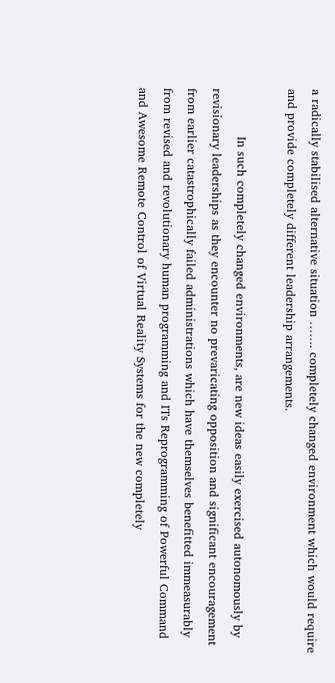a radically stabilised alternative situation ……. completely changed environment which would require and provide completely different leadership arrangements.

            In such completely changed environments, are new ideas easily exercised autonomously by revisionary leaderships as they encounter no prevaricating opposition and significant encouragement from earlier catastrophically failed administrations which have themselves benefitted immeasurably from revised and revolutionary human programming and ITs Reprogramming of Powerful Command and Awesome Remote Control of Virtual Reality Systems for the new completely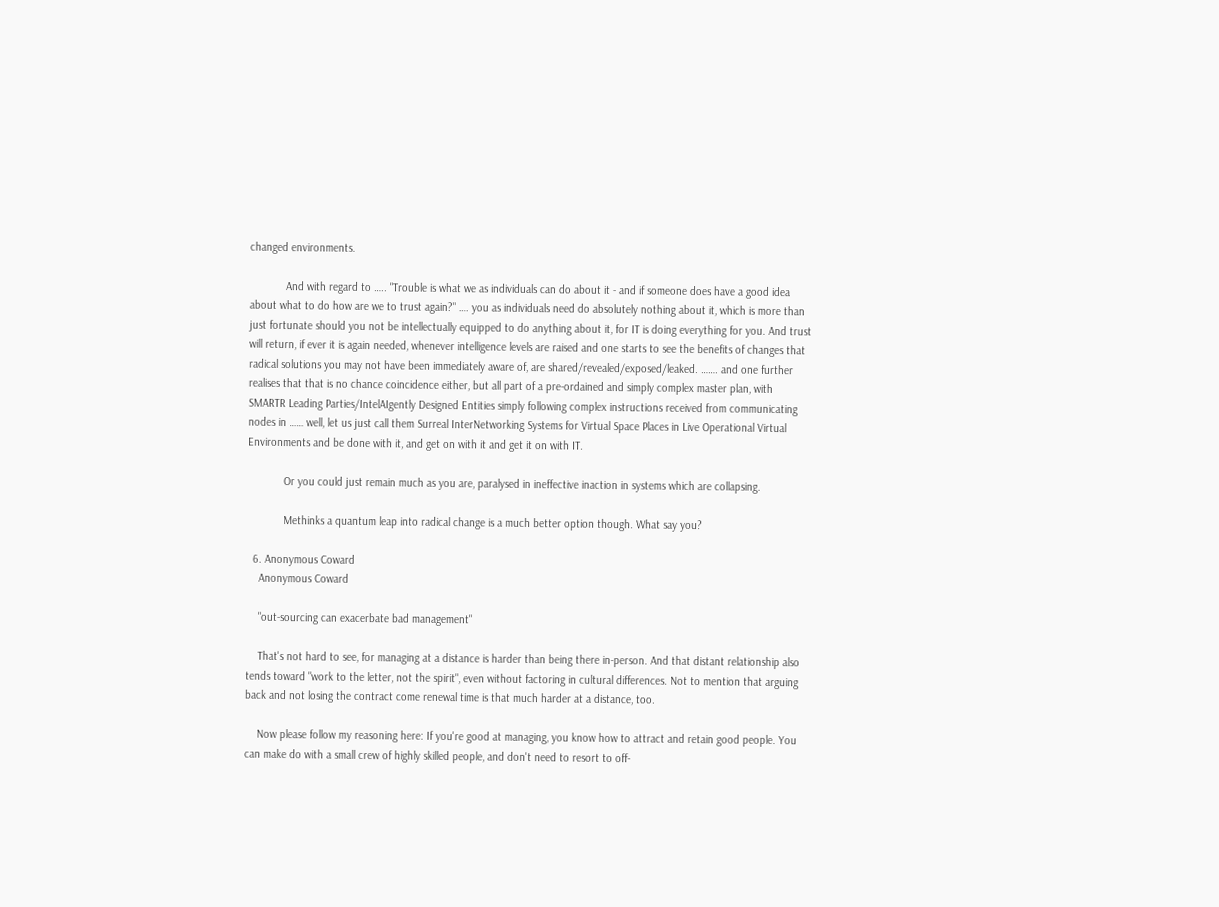changed environments.

            And with regard to ….. "Trouble is what we as individuals can do about it - and if someone does have a good idea about what to do how are we to trust again?" …. you as individuals need do absolutely nothing about it, which is more than just fortunate should you not be intellectually equipped to do anything about it, for IT is doing everything for you. And trust will return, if ever it is again needed, whenever intelligence levels are raised and one starts to see the benefits of changes that radical solutions you may not have been immediately aware of, are shared/revealed/exposed/leaked. ……. and one further realises that that is no chance coincidence either, but all part of a pre-ordained and simply complex master plan, with SMARTR Leading Parties/IntelAIgently Designed Entities simply following complex instructions received from communicating nodes in …… well, let us just call them Surreal InterNetworking Systems for Virtual Space Places in Live Operational Virtual Environments and be done with it, and get on with it and get it on with IT.

            Or you could just remain much as you are, paralysed in ineffective inaction in systems which are collapsing.

            Methinks a quantum leap into radical change is a much better option though. What say you?

  6. Anonymous Coward
    Anonymous Coward

    "out-sourcing can exacerbate bad management"

    That's not hard to see, for managing at a distance is harder than being there in-person. And that distant relationship also tends toward "work to the letter, not the spirit", even without factoring in cultural differences. Not to mention that arguing back and not losing the contract come renewal time is that much harder at a distance, too.

    Now please follow my reasoning here: If you're good at managing, you know how to attract and retain good people. You can make do with a small crew of highly skilled people, and don't need to resort to off-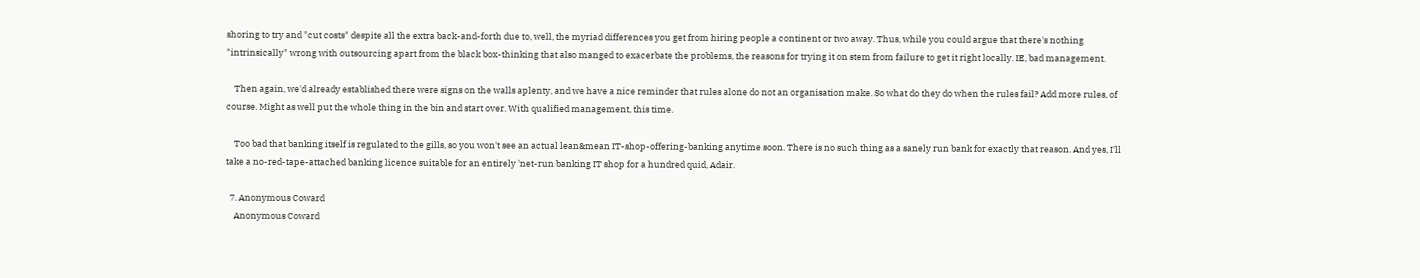shoring to try and "cut costs" despite all the extra back-and-forth due to, well, the myriad differences you get from hiring people a continent or two away. Thus, while you could argue that there's nothing "intrinsically" wrong with outsourcing apart from the black box-thinking that also manged to exacerbate the problems, the reasons for trying it on stem from failure to get it right locally. IE, bad management.

    Then again, we'd already established there were signs on the walls aplenty, and we have a nice reminder that rules alone do not an organisation make. So what do they do when the rules fail? Add more rules, of course. Might as well put the whole thing in the bin and start over. With qualified management, this time.

    Too bad that banking itself is regulated to the gills, so you won't see an actual lean&mean IT-shop-offering-banking anytime soon. There is no such thing as a sanely run bank for exactly that reason. And yes, I'll take a no-red-tape-attached banking licence suitable for an entirely 'net-run banking IT shop for a hundred quid, Adair.

  7. Anonymous Coward
    Anonymous Coward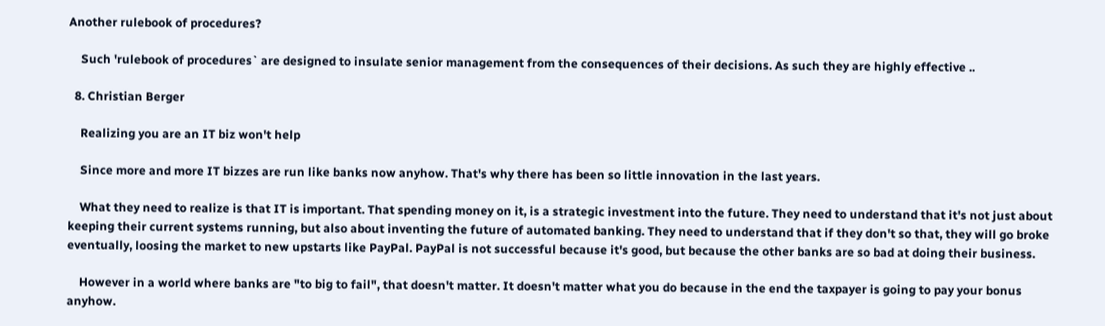Another rulebook of procedures?

    Such 'rulebook of procedures` are designed to insulate senior management from the consequences of their decisions. As such they are highly effective ..

  8. Christian Berger

    Realizing you are an IT biz won't help

    Since more and more IT bizzes are run like banks now anyhow. That's why there has been so little innovation in the last years.

    What they need to realize is that IT is important. That spending money on it, is a strategic investment into the future. They need to understand that it's not just about keeping their current systems running, but also about inventing the future of automated banking. They need to understand that if they don't so that, they will go broke eventually, loosing the market to new upstarts like PayPal. PayPal is not successful because it's good, but because the other banks are so bad at doing their business.

    However in a world where banks are "to big to fail", that doesn't matter. It doesn't matter what you do because in the end the taxpayer is going to pay your bonus anyhow.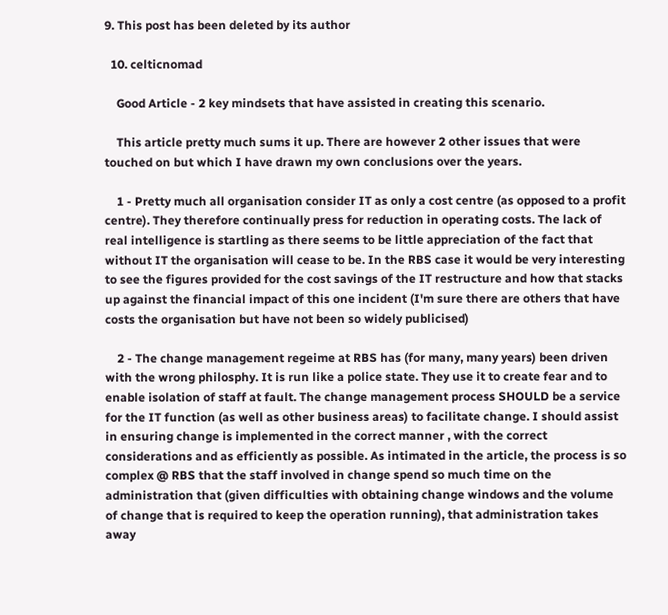9. This post has been deleted by its author

  10. celticnomad

    Good Article - 2 key mindsets that have assisted in creating this scenario.

    This article pretty much sums it up. There are however 2 other issues that were touched on but which I have drawn my own conclusions over the years.

    1 - Pretty much all organisation consider IT as only a cost centre (as opposed to a profit centre). They therefore continually press for reduction in operating costs. The lack of real intelligence is startling as there seems to be little appreciation of the fact that without IT the organisation will cease to be. In the RBS case it would be very interesting to see the figures provided for the cost savings of the IT restructure and how that stacks up against the financial impact of this one incident (I'm sure there are others that have costs the organisation but have not been so widely publicised)

    2 - The change management regeime at RBS has (for many, many years) been driven with the wrong philosphy. It is run like a police state. They use it to create fear and to enable isolation of staff at fault. The change management process SHOULD be a service for the IT function (as well as other business areas) to facilitate change. I should assist in ensuring change is implemented in the correct manner , with the correct considerations and as efficiently as possible. As intimated in the article, the process is so complex @ RBS that the staff involved in change spend so much time on the administration that (given difficulties with obtaining change windows and the volume of change that is required to keep the operation running), that administration takes away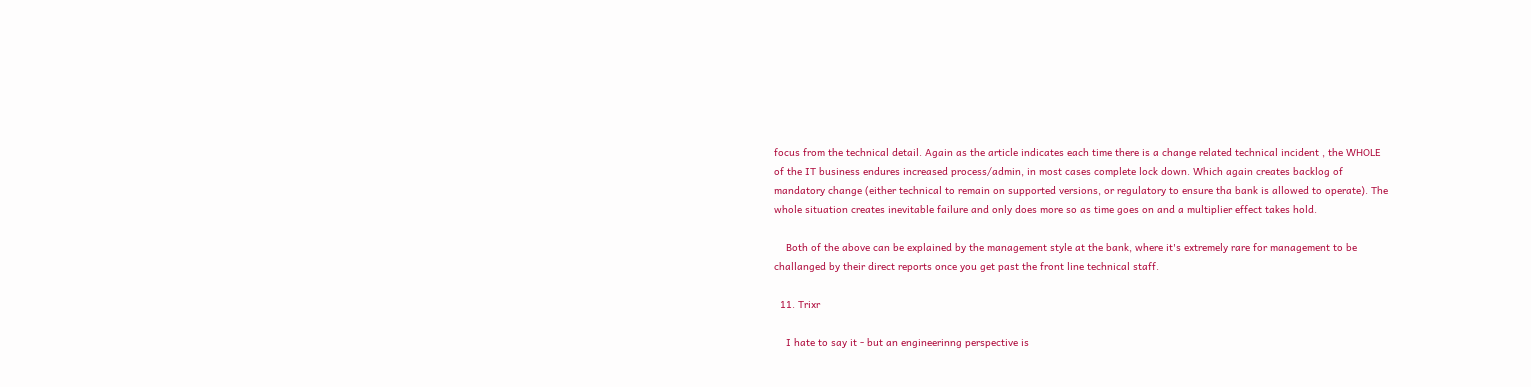focus from the technical detail. Again as the article indicates each time there is a change related technical incident , the WHOLE of the IT business endures increased process/admin, in most cases complete lock down. Which again creates backlog of mandatory change (either technical to remain on supported versions, or regulatory to ensure tha bank is allowed to operate). The whole situation creates inevitable failure and only does more so as time goes on and a multiplier effect takes hold.

    Both of the above can be explained by the management style at the bank, where it's extremely rare for management to be challanged by their direct reports once you get past the front line technical staff.

  11. Trixr

    I hate to say it - but an engineerinng perspective is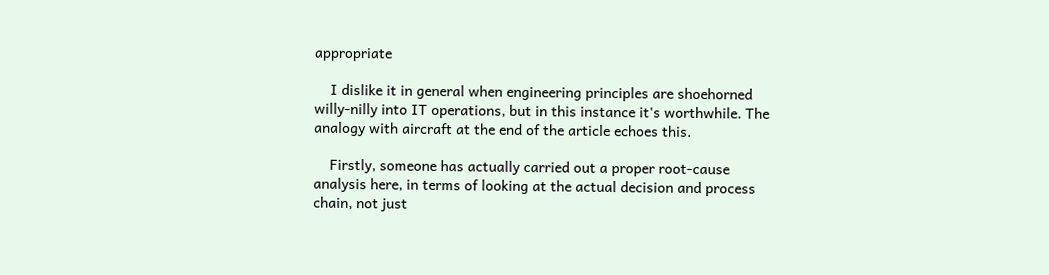appropriate

    I dislike it in general when engineering principles are shoehorned willy-nilly into IT operations, but in this instance it's worthwhile. The analogy with aircraft at the end of the article echoes this.

    Firstly, someone has actually carried out a proper root-cause analysis here, in terms of looking at the actual decision and process chain, not just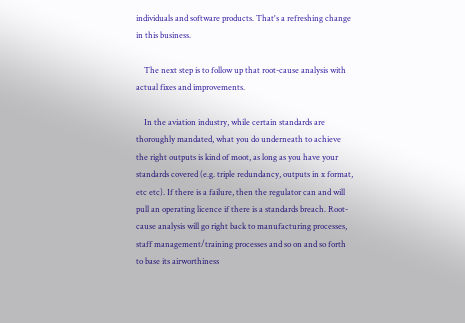individuals and software products. That's a refreshing change in this business.

    The next step is to follow up that root-cause analysis with actual fixes and improvements.

    In the aviation industry, while certain standards are thoroughly mandated, what you do underneath to achieve the right outputs is kind of moot, as long as you have your standards covered (e.g. triple redundancy, outputs in x format, etc etc). If there is a failure, then the regulator can and will pull an operating licence if there is a standards breach. Root-cause analysis will go right back to manufacturing processes, staff management/training processes and so on and so forth to base its airworthiness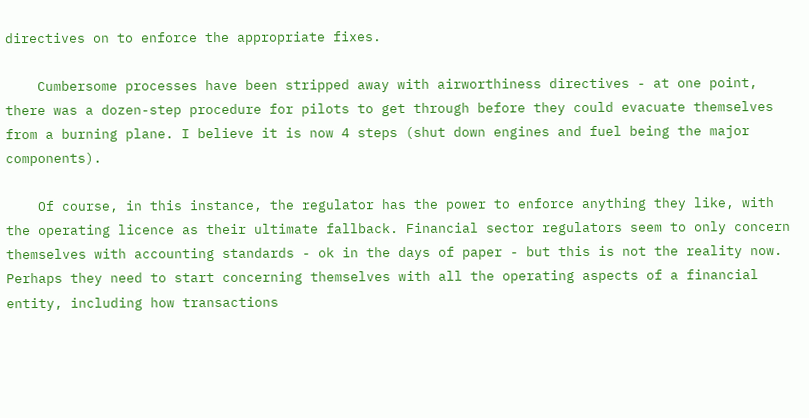directives on to enforce the appropriate fixes.

    Cumbersome processes have been stripped away with airworthiness directives - at one point, there was a dozen-step procedure for pilots to get through before they could evacuate themselves from a burning plane. I believe it is now 4 steps (shut down engines and fuel being the major components).

    Of course, in this instance, the regulator has the power to enforce anything they like, with the operating licence as their ultimate fallback. Financial sector regulators seem to only concern themselves with accounting standards - ok in the days of paper - but this is not the reality now. Perhaps they need to start concerning themselves with all the operating aspects of a financial entity, including how transactions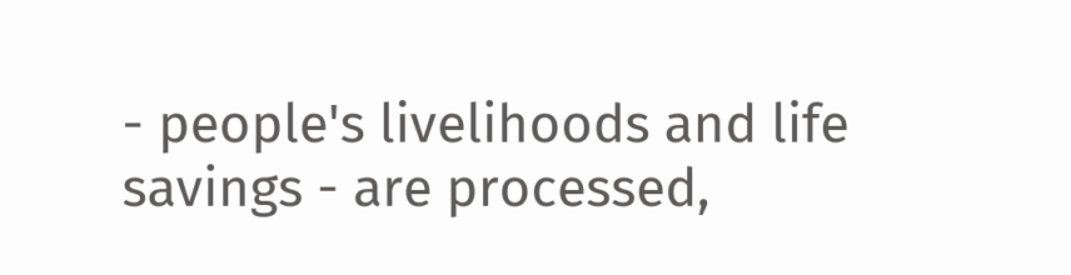- people's livelihoods and life savings - are processed,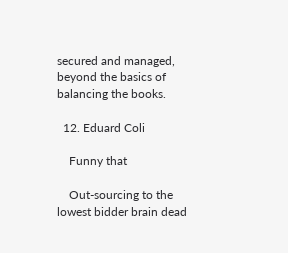secured and managed, beyond the basics of balancing the books.

  12. Eduard Coli

    Funny that

    Out-sourcing to the lowest bidder brain dead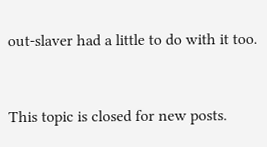out-slaver had a little to do with it too.


This topic is closed for new posts.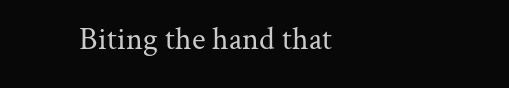Biting the hand that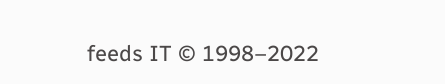feeds IT © 1998–2022